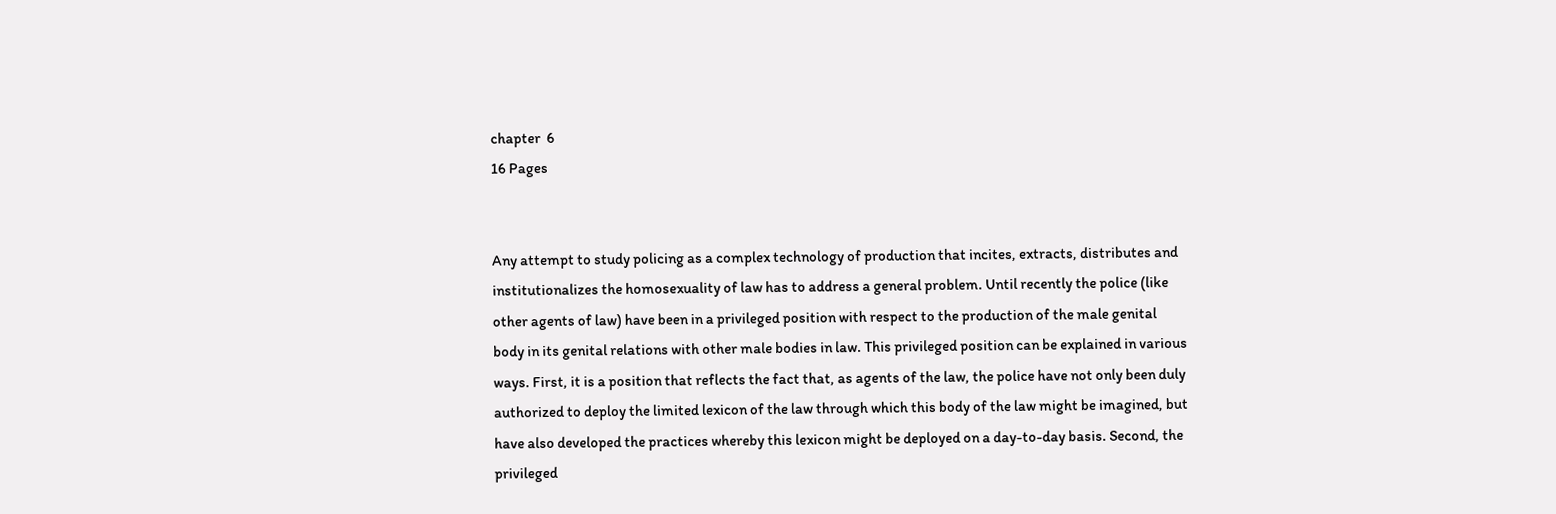chapter  6
16 Pages


Any attempt to study policing as a complex technology of production that incites, extracts, distributes and institutionalizes the homosexuality of law has to address a general problem. Until recently the police (like other agents of law) have been in a privileged position with respect to the production of the male genital body in its genital relations with other male bodies in law. This privileged position can be explained in various ways. First, it is a position that reflects the fact that, as agents of the law, the police have not only been duly authorized to deploy the limited lexicon of the law through which this body of the law might be imagined, but have also developed the practices whereby this lexicon might be deployed on a day-to-day basis. Second, the privileged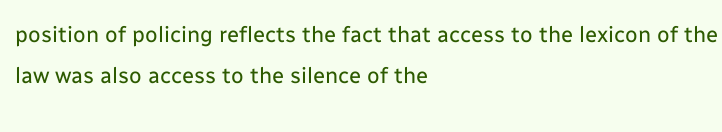position of policing reflects the fact that access to the lexicon of the law was also access to the silence of the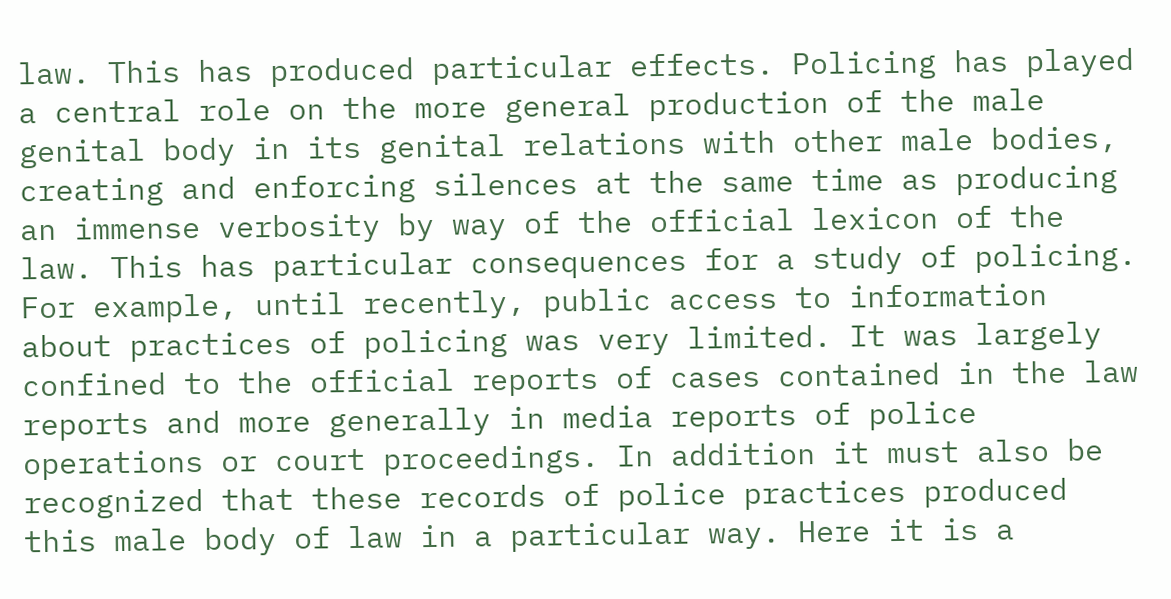law. This has produced particular effects. Policing has played a central role on the more general production of the male genital body in its genital relations with other male bodies, creating and enforcing silences at the same time as producing an immense verbosity by way of the official lexicon of the law. This has particular consequences for a study of policing. For example, until recently, public access to information about practices of policing was very limited. It was largely confined to the official reports of cases contained in the law reports and more generally in media reports of police operations or court proceedings. In addition it must also be recognized that these records of police practices produced this male body of law in a particular way. Here it is a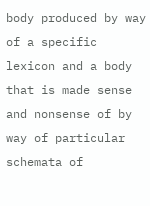body produced by way of a specific lexicon and a body that is made sense and nonsense of by way of particular schemata of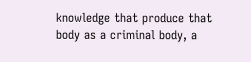knowledge that produce that body as a criminal body, a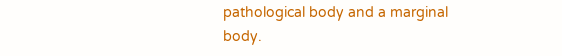pathological body and a marginal body.